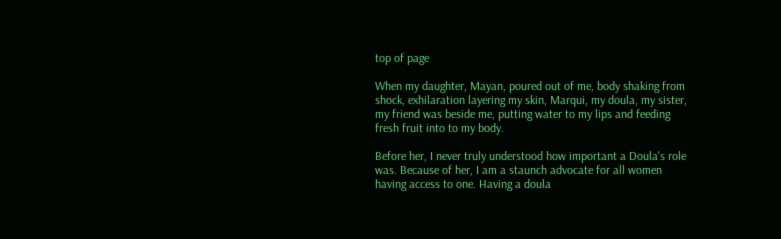top of page

When my daughter, Mayan, poured out of me, body shaking from shock, exhilaration layering my skin, Marqui, my doula, my sister, my friend was beside me, putting water to my lips and feeding fresh fruit into to my body.

Before her, I never truly understood how important a Doula's role was. Because of her, I am a staunch advocate for all women having access to one. Having a doula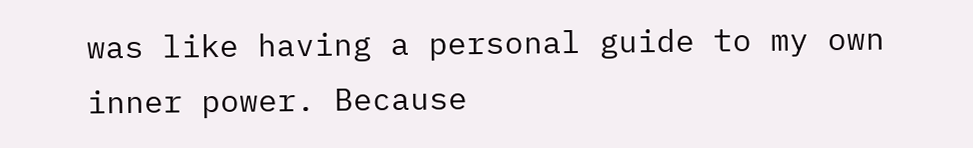was like having a personal guide to my own inner power. Because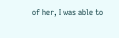of her, I was able to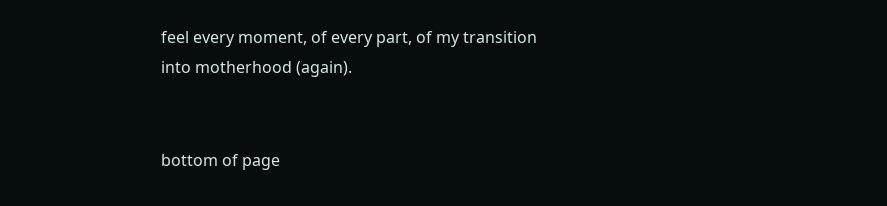feel every moment, of every part, of my transition into motherhood (again).


bottom of page